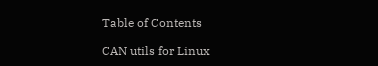Table of Contents

CAN utils for Linux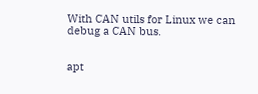With CAN utils for Linux we can debug a CAN bus.


apt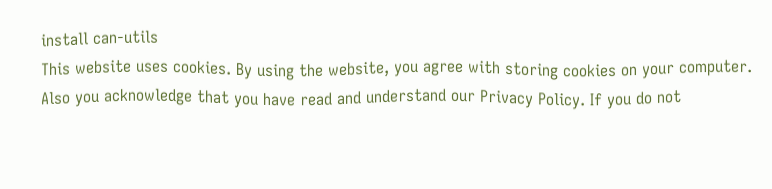install can-utils
This website uses cookies. By using the website, you agree with storing cookies on your computer. Also you acknowledge that you have read and understand our Privacy Policy. If you do not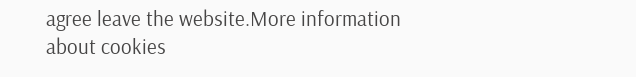agree leave the website.More information about cookies